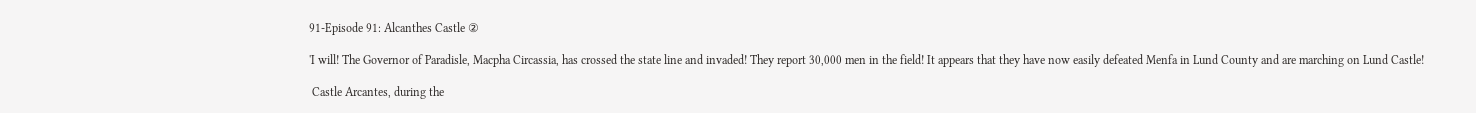91-Episode 91: Alcanthes Castle ②

'I will! The Governor of Paradisle, Macpha Circassia, has crossed the state line and invaded! They report 30,000 men in the field! It appears that they have now easily defeated Menfa in Lund County and are marching on Lund Castle!

 Castle Arcantes, during the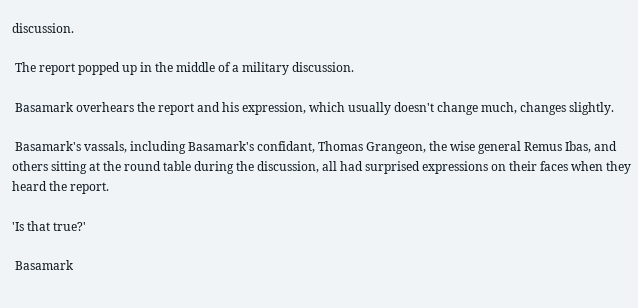discussion.

 The report popped up in the middle of a military discussion.

 Basamark overhears the report and his expression, which usually doesn't change much, changes slightly.

 Basamark's vassals, including Basamark's confidant, Thomas Grangeon, the wise general Remus Ibas, and others sitting at the round table during the discussion, all had surprised expressions on their faces when they heard the report.

'Is that true?'

 Basamark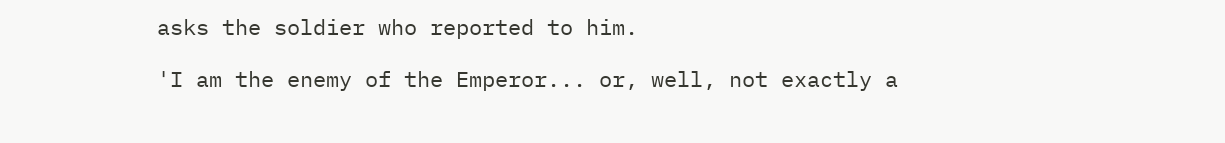asks the soldier who reported to him.

'I am the enemy of the Emperor... or, well, not exactly a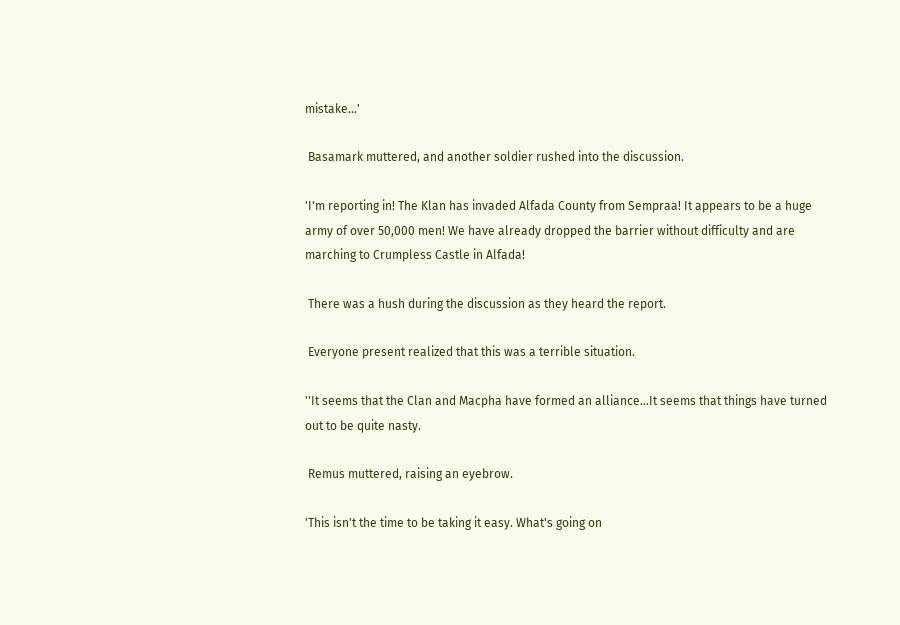mistake...'

 Basamark muttered, and another soldier rushed into the discussion.

'I'm reporting in! The Klan has invaded Alfada County from Sempraa! It appears to be a huge army of over 50,000 men! We have already dropped the barrier without difficulty and are marching to Crumpless Castle in Alfada!

 There was a hush during the discussion as they heard the report.

 Everyone present realized that this was a terrible situation.

''It seems that the Clan and Macpha have formed an alliance...It seems that things have turned out to be quite nasty.

 Remus muttered, raising an eyebrow.

'This isn't the time to be taking it easy. What's going on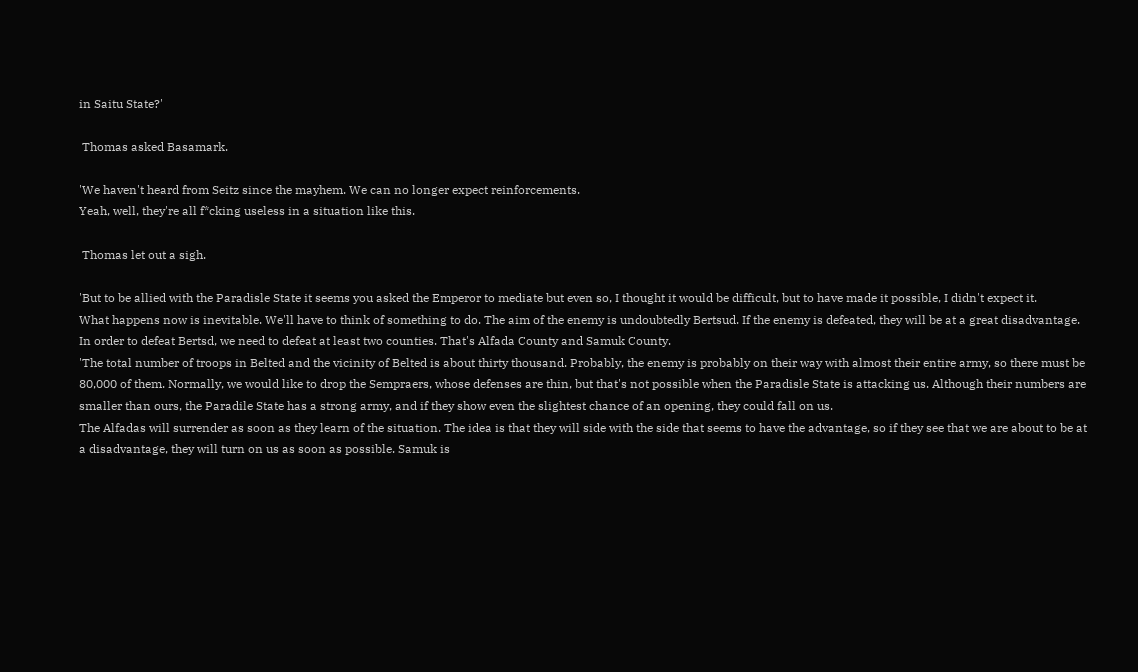in Saitu State?'

 Thomas asked Basamark.

'We haven't heard from Seitz since the mayhem. We can no longer expect reinforcements.
Yeah, well, they're all f*cking useless in a situation like this.

 Thomas let out a sigh.

'But to be allied with the Paradisle State it seems you asked the Emperor to mediate but even so, I thought it would be difficult, but to have made it possible, I didn't expect it.
What happens now is inevitable. We'll have to think of something to do. The aim of the enemy is undoubtedly Bertsud. If the enemy is defeated, they will be at a great disadvantage. In order to defeat Bertsd, we need to defeat at least two counties. That's Alfada County and Samuk County.
'The total number of troops in Belted and the vicinity of Belted is about thirty thousand. Probably, the enemy is probably on their way with almost their entire army, so there must be 80,000 of them. Normally, we would like to drop the Sempraers, whose defenses are thin, but that's not possible when the Paradisle State is attacking us. Although their numbers are smaller than ours, the Paradile State has a strong army, and if they show even the slightest chance of an opening, they could fall on us.
The Alfadas will surrender as soon as they learn of the situation. The idea is that they will side with the side that seems to have the advantage, so if they see that we are about to be at a disadvantage, they will turn on us as soon as possible. Samuk is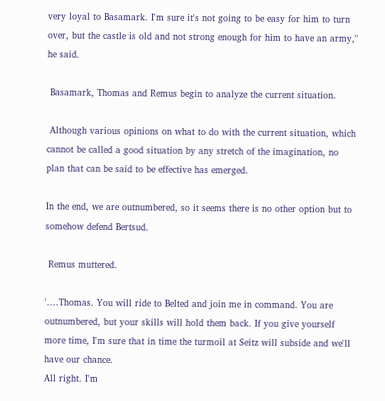very loyal to Basamark. I'm sure it's not going to be easy for him to turn over, but the castle is old and not strong enough for him to have an army," he said.

 Basamark, Thomas and Remus begin to analyze the current situation.

 Although various opinions on what to do with the current situation, which cannot be called a good situation by any stretch of the imagination, no plan that can be said to be effective has emerged.

In the end, we are outnumbered, so it seems there is no other option but to somehow defend Bertsud.

 Remus muttered.

'....Thomas. You will ride to Belted and join me in command. You are outnumbered, but your skills will hold them back. If you give yourself more time, I'm sure that in time the turmoil at Seitz will subside and we'll have our chance.
All right. I'm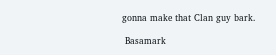gonna make that Clan guy bark.

 Basamark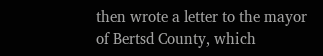then wrote a letter to the mayor of Bertsd County, which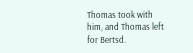Thomas took with him, and Thomas left for Bertsd.